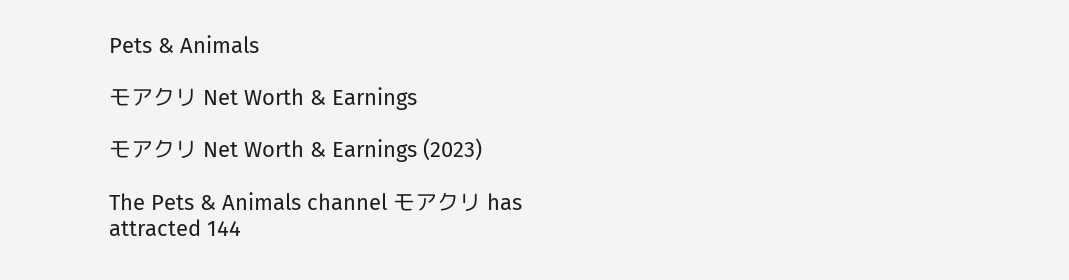Pets & Animals

モアクリ Net Worth & Earnings

モアクリ Net Worth & Earnings (2023)

The Pets & Animals channel モアクリ has attracted 144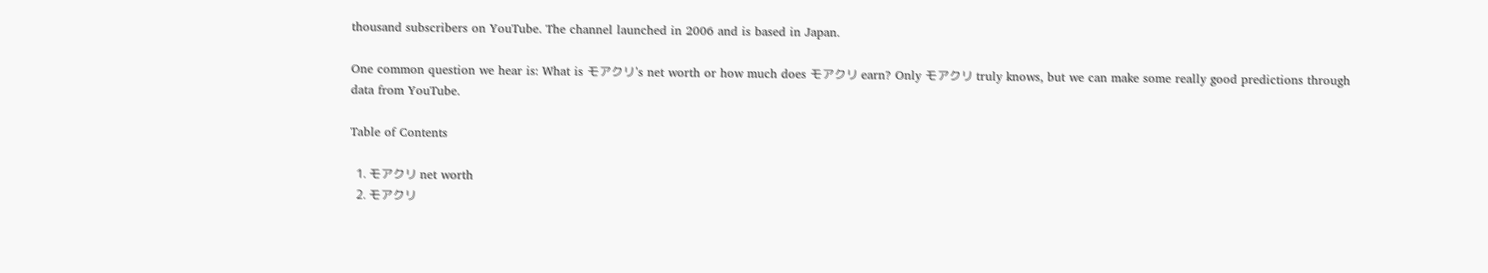thousand subscribers on YouTube. The channel launched in 2006 and is based in Japan.

One common question we hear is: What is モアクリ's net worth or how much does モアクリ earn? Only モアクリ truly knows, but we can make some really good predictions through data from YouTube.

Table of Contents

  1. モアクリ net worth
  2. モアクリ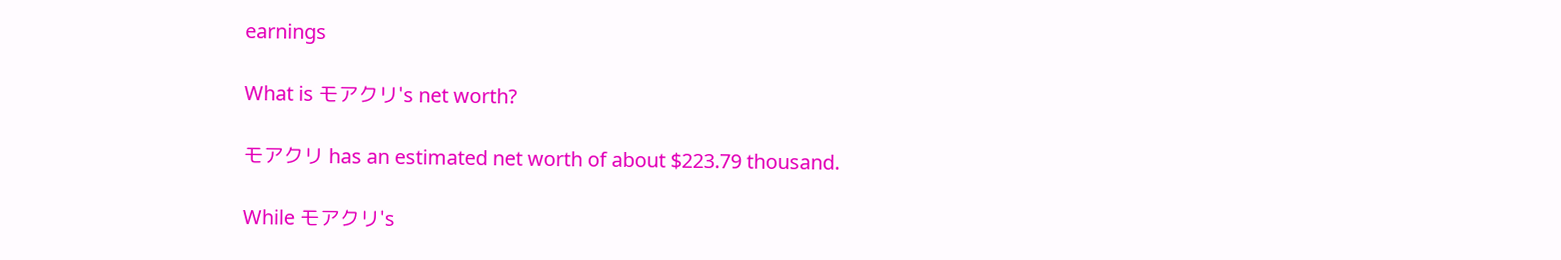earnings

What is モアクリ's net worth?

モアクリ has an estimated net worth of about $223.79 thousand.

While モアクリ's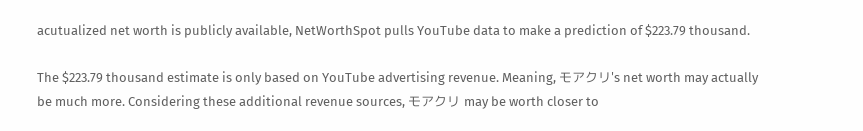acutualized net worth is publicly available, NetWorthSpot pulls YouTube data to make a prediction of $223.79 thousand.

The $223.79 thousand estimate is only based on YouTube advertising revenue. Meaning, モアクリ's net worth may actually be much more. Considering these additional revenue sources, モアクリ may be worth closer to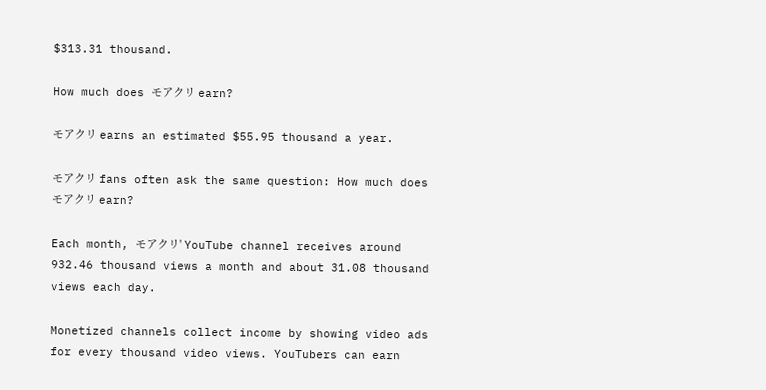$313.31 thousand.

How much does モアクリ earn?

モアクリ earns an estimated $55.95 thousand a year.

モアクリ fans often ask the same question: How much does モアクリ earn?

Each month, モアクリ' YouTube channel receives around 932.46 thousand views a month and about 31.08 thousand views each day.

Monetized channels collect income by showing video ads for every thousand video views. YouTubers can earn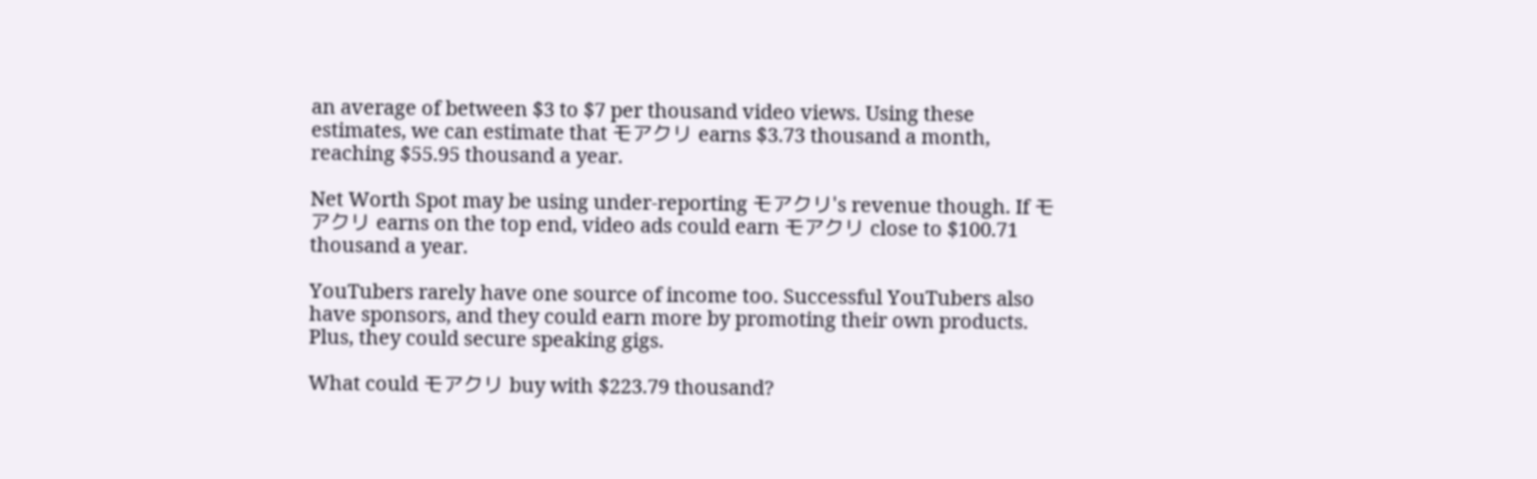an average of between $3 to $7 per thousand video views. Using these estimates, we can estimate that モアクリ earns $3.73 thousand a month, reaching $55.95 thousand a year.

Net Worth Spot may be using under-reporting モアクリ's revenue though. If モアクリ earns on the top end, video ads could earn モアクリ close to $100.71 thousand a year.

YouTubers rarely have one source of income too. Successful YouTubers also have sponsors, and they could earn more by promoting their own products. Plus, they could secure speaking gigs.

What could モアクリ buy with $223.79 thousand?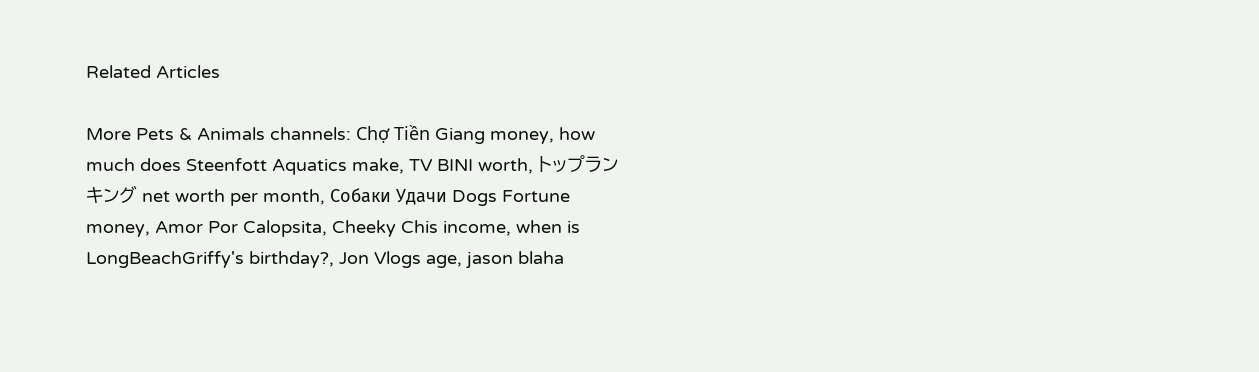Related Articles

More Pets & Animals channels: Chợ Tiền Giang money, how much does Steenfott Aquatics make, TV BINI worth, トップランキング net worth per month, Собаки Удачи Dogs Fortune money, Amor Por Calopsita, Cheeky Chis income, when is LongBeachGriffy's birthday?, Jon Vlogs age, jason blaha